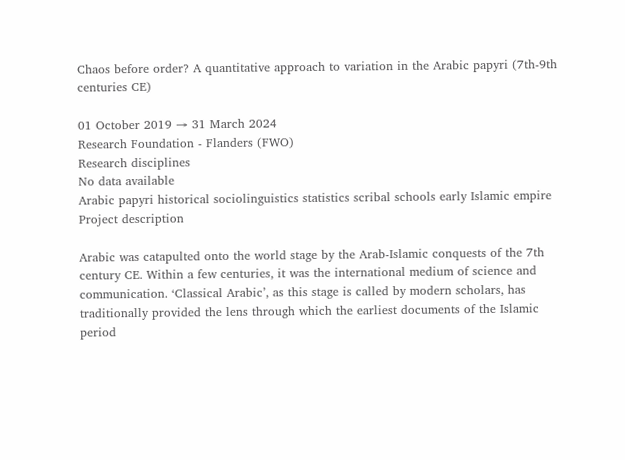Chaos before order? A quantitative approach to variation in the Arabic papyri (7th-9th centuries CE)

01 October 2019 → 31 March 2024
Research Foundation - Flanders (FWO)
Research disciplines
No data available
Arabic papyri historical sociolinguistics statistics scribal schools early Islamic empire
Project description

Arabic was catapulted onto the world stage by the Arab-Islamic conquests of the 7th century CE. Within a few centuries, it was the international medium of science and communication. ‘Classical Arabic’, as this stage is called by modern scholars, has traditionally provided the lens through which the earliest documents of the Islamic period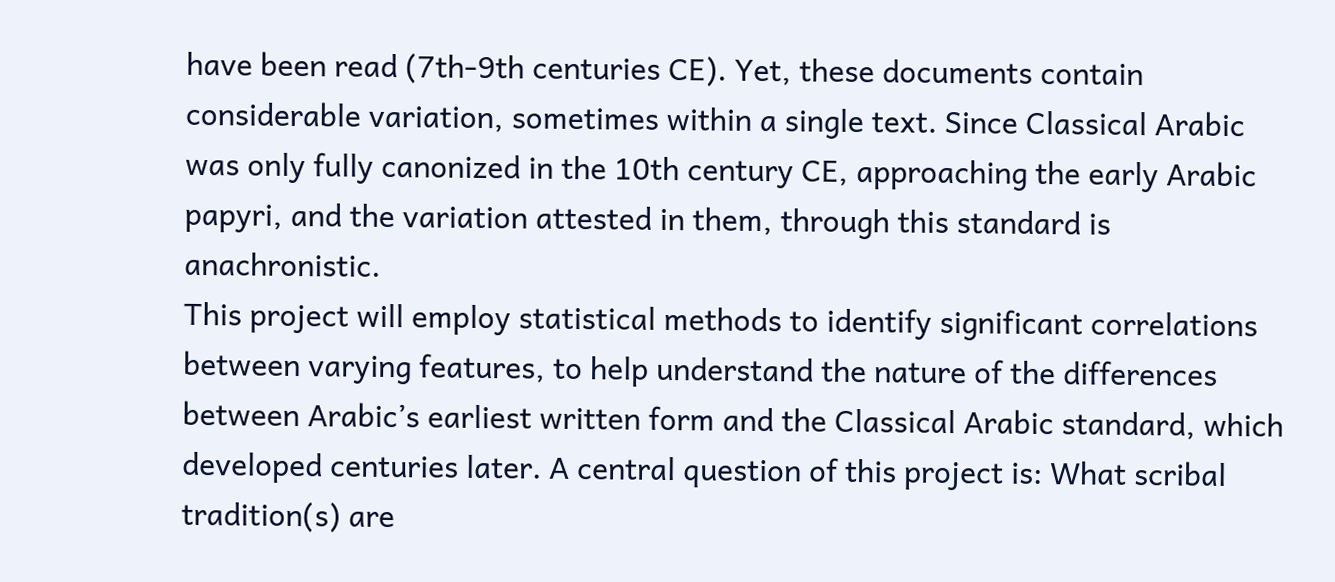have been read (7th-9th centuries CE). Yet, these documents contain considerable variation, sometimes within a single text. Since Classical Arabic was only fully canonized in the 10th century CE, approaching the early Arabic papyri, and the variation attested in them, through this standard is anachronistic.
This project will employ statistical methods to identify significant correlations between varying features, to help understand the nature of the differences between Arabic’s earliest written form and the Classical Arabic standard, which developed centuries later. A central question of this project is: What scribal tradition(s) are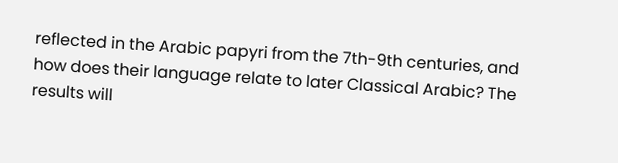reflected in the Arabic papyri from the 7th-9th centuries, and how does their language relate to later Classical Arabic? The results will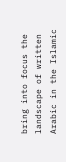bring into focus the landscape of written Arabic in the Islamic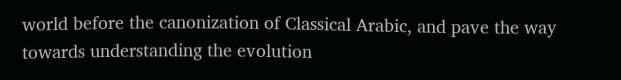world before the canonization of Classical Arabic, and pave the way towards understanding the evolution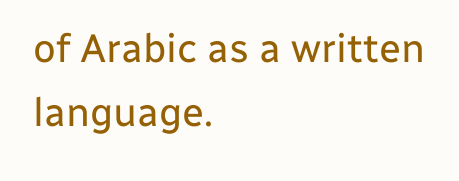of Arabic as a written language.